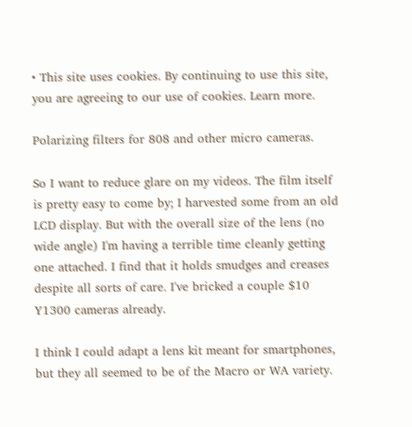• This site uses cookies. By continuing to use this site, you are agreeing to our use of cookies. Learn more.

Polarizing filters for 808 and other micro cameras.

So I want to reduce glare on my videos. The film itself is pretty easy to come by; I harvested some from an old LCD display. But with the overall size of the lens (no wide angle) I'm having a terrible time cleanly getting one attached. I find that it holds smudges and creases despite all sorts of care. I've bricked a couple $10 Y1300 cameras already.

I think I could adapt a lens kit meant for smartphones, but they all seemed to be of the Macro or WA variety.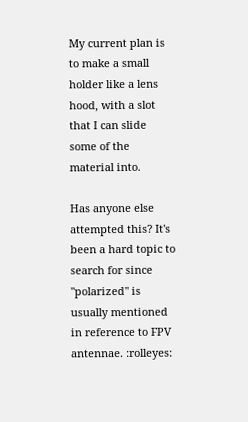My current plan is to make a small holder like a lens hood, with a slot that I can slide some of the material into.

Has anyone else attempted this? It's been a hard topic to search for since "polarized" is usually mentioned in reference to FPV antennae. :rolleyes: